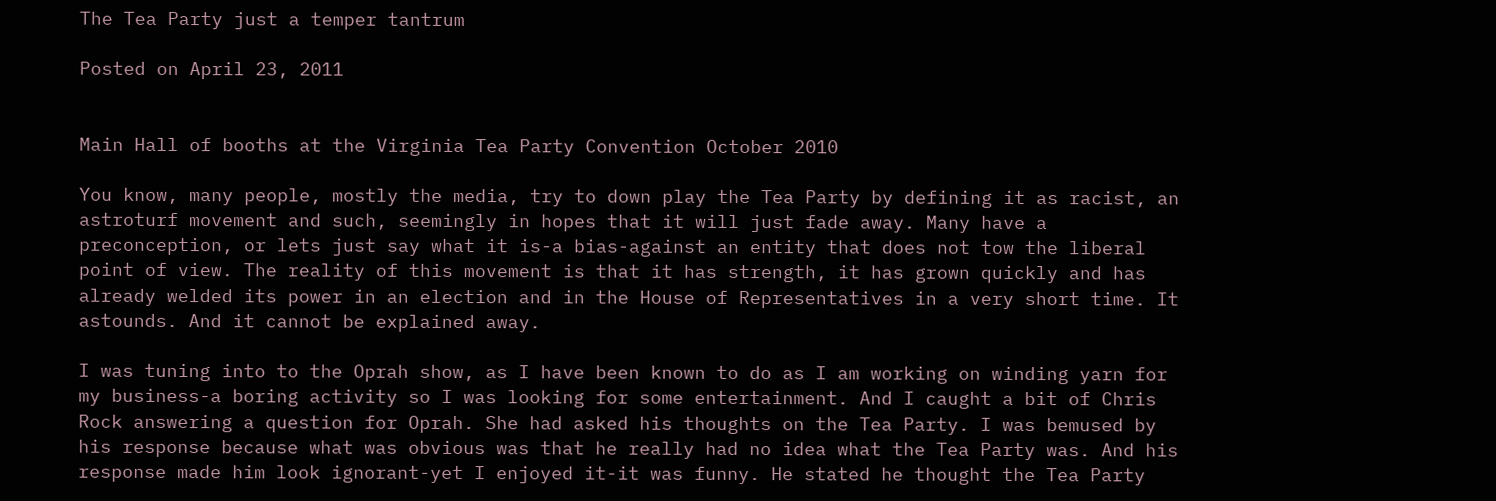The Tea Party just a temper tantrum

Posted on April 23, 2011


Main Hall of booths at the Virginia Tea Party Convention October 2010

You know, many people, mostly the media, try to down play the Tea Party by defining it as racist, an astroturf movement and such, seemingly in hopes that it will just fade away. Many have a preconception, or lets just say what it is-a bias-against an entity that does not tow the liberal point of view. The reality of this movement is that it has strength, it has grown quickly and has already welded its power in an election and in the House of Representatives in a very short time. It astounds. And it cannot be explained away.

I was tuning into to the Oprah show, as I have been known to do as I am working on winding yarn for my business-a boring activity so I was looking for some entertainment. And I caught a bit of Chris Rock answering a question for Oprah. She had asked his thoughts on the Tea Party. I was bemused by his response because what was obvious was that he really had no idea what the Tea Party was. And his response made him look ignorant-yet I enjoyed it-it was funny. He stated he thought the Tea Party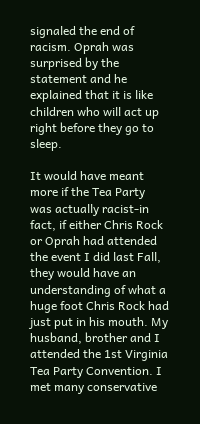signaled the end of racism. Oprah was surprised by the statement and he explained that it is like children who will act up right before they go to sleep.

It would have meant more if the Tea Party was actually racist-in fact, if either Chris Rock or Oprah had attended the event I did last Fall, they would have an understanding of what a huge foot Chris Rock had just put in his mouth. My husband, brother and I attended the 1st Virginia Tea Party Convention. I met many conservative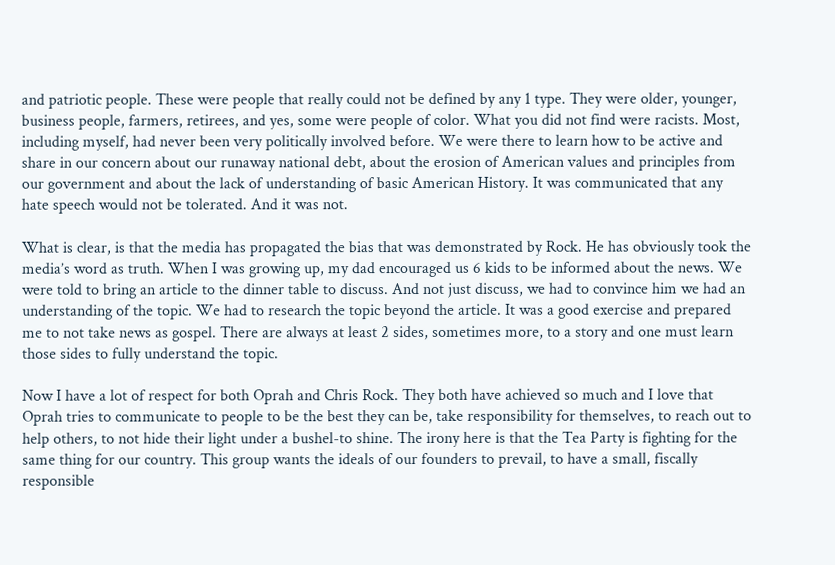and patriotic people. These were people that really could not be defined by any 1 type. They were older, younger, business people, farmers, retirees, and yes, some were people of color. What you did not find were racists. Most, including myself, had never been very politically involved before. We were there to learn how to be active and share in our concern about our runaway national debt, about the erosion of American values and principles from our government and about the lack of understanding of basic American History. It was communicated that any hate speech would not be tolerated. And it was not.

What is clear, is that the media has propagated the bias that was demonstrated by Rock. He has obviously took the media’s word as truth. When I was growing up, my dad encouraged us 6 kids to be informed about the news. We were told to bring an article to the dinner table to discuss. And not just discuss, we had to convince him we had an understanding of the topic. We had to research the topic beyond the article. It was a good exercise and prepared me to not take news as gospel. There are always at least 2 sides, sometimes more, to a story and one must learn those sides to fully understand the topic.

Now I have a lot of respect for both Oprah and Chris Rock. They both have achieved so much and I love that Oprah tries to communicate to people to be the best they can be, take responsibility for themselves, to reach out to help others, to not hide their light under a bushel-to shine. The irony here is that the Tea Party is fighting for the same thing for our country. This group wants the ideals of our founders to prevail, to have a small, fiscally responsible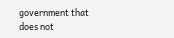government that does not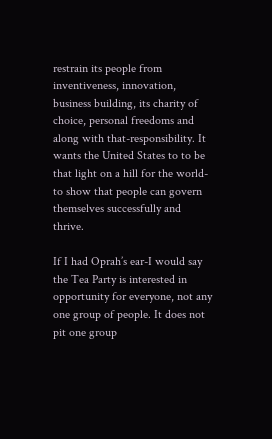restrain its people from inventiveness, innovation, business building, its charity of choice, personal freedoms and along with that-responsibility. It wants the United States to to be that light on a hill for the world-to show that people can govern themselves successfully and thrive.

If I had Oprah’s ear-I would say the Tea Party is interested in opportunity for everyone, not any one group of people. It does not pit one group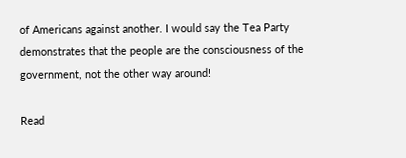of Americans against another. I would say the Tea Party demonstrates that the people are the consciousness of the government, not the other way around!

Read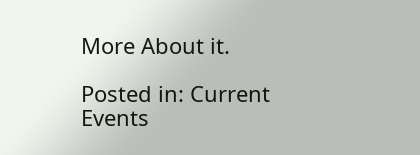More About it.

Posted in: Current Events